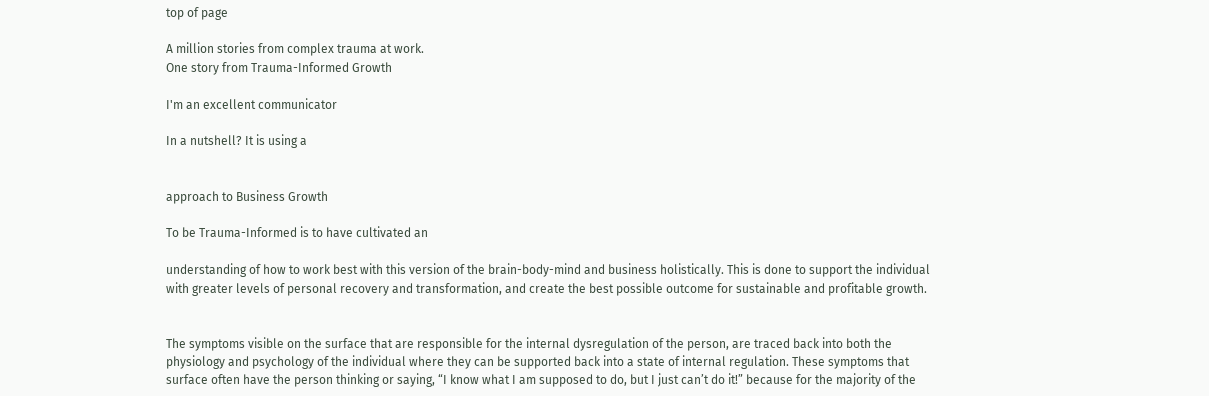top of page

A million stories from complex trauma at work.
One story from Trauma-Informed Growth

I'm an excellent communicator

In a nutshell? It is using a


approach to Business Growth

To be Trauma-Informed is to have cultivated an

understanding of how to work best with this version of the brain-body-mind and business holistically. This is done to support the individual with greater levels of personal recovery and transformation, and create the best possible outcome for sustainable and profitable growth.


The symptoms visible on the surface that are responsible for the internal dysregulation of the person, are traced back into both the physiology and psychology of the individual where they can be supported back into a state of internal regulation. These symptoms that surface often have the person thinking or saying, “I know what I am supposed to do, but I just can’t do it!” because for the majority of the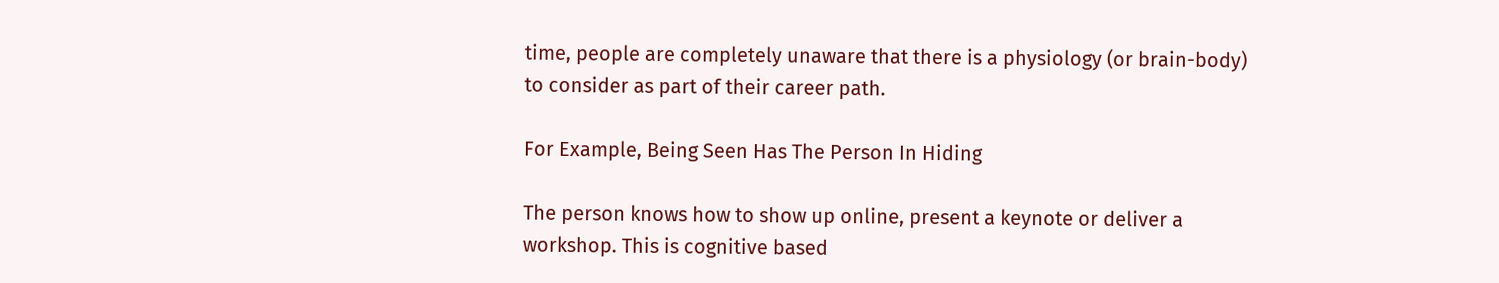time, people are completely unaware that there is a physiology (or brain-body) to consider as part of their career path.

For Example, Being Seen Has The Person In Hiding

The person knows how to show up online, present a keynote or deliver a workshop. This is cognitive based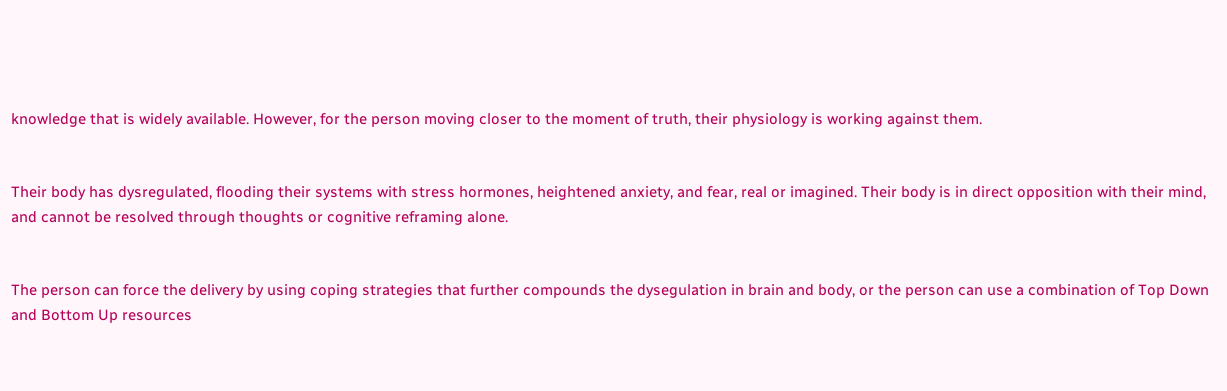knowledge that is widely available. However, for the person moving closer to the moment of truth, their physiology is working against them.


Their body has dysregulated, flooding their systems with stress hormones, heightened anxiety, and fear, real or imagined. Their body is in direct opposition with their mind, and cannot be resolved through thoughts or cognitive reframing alone.


The person can force the delivery by using coping strategies that further compounds the dysegulation in brain and body, or the person can use a combination of Top Down and Bottom Up resources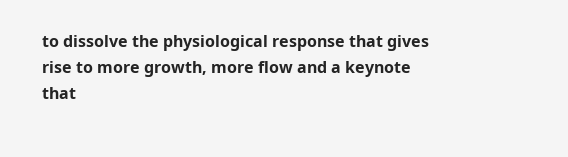to dissolve the physiological response that gives rise to more growth, more flow and a keynote that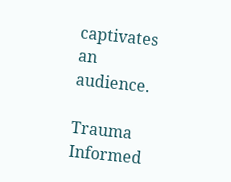captivates an audience.

Trauma Informed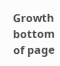Growth
bottom of page